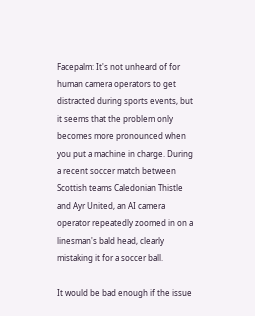Facepalm: It's not unheard of for human camera operators to get distracted during sports events, but it seems that the problem only becomes more pronounced when you put a machine in charge. During a recent soccer match between Scottish teams Caledonian Thistle and Ayr United, an AI camera operator repeatedly zoomed in on a linesman's bald head, clearly mistaking it for a soccer ball.

It would be bad enough if the issue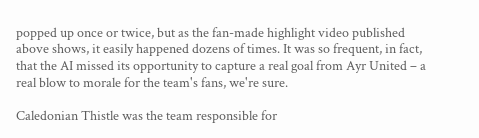popped up once or twice, but as the fan-made highlight video published above shows, it easily happened dozens of times. It was so frequent, in fact, that the AI missed its opportunity to capture a real goal from Ayr United – a real blow to morale for the team's fans, we're sure.

Caledonian Thistle was the team responsible for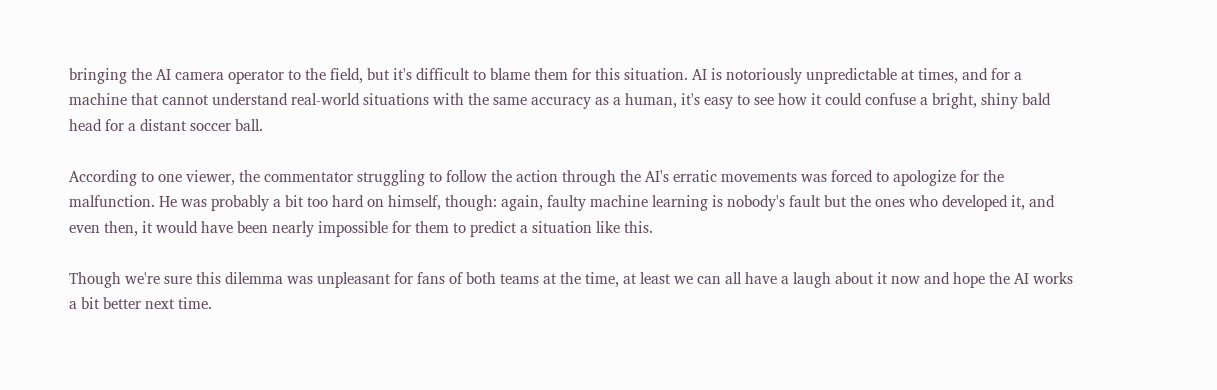bringing the AI camera operator to the field, but it's difficult to blame them for this situation. AI is notoriously unpredictable at times, and for a machine that cannot understand real-world situations with the same accuracy as a human, it's easy to see how it could confuse a bright, shiny bald head for a distant soccer ball.

According to one viewer, the commentator struggling to follow the action through the AI's erratic movements was forced to apologize for the malfunction. He was probably a bit too hard on himself, though: again, faulty machine learning is nobody's fault but the ones who developed it, and even then, it would have been nearly impossible for them to predict a situation like this.

Though we're sure this dilemma was unpleasant for fans of both teams at the time, at least we can all have a laugh about it now and hope the AI works a bit better next time.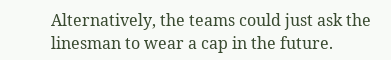Alternatively, the teams could just ask the linesman to wear a cap in the future.